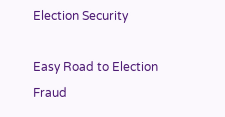Election Security

Easy Road to Election Fraud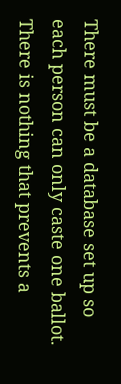There must be a database set up so each person can only caste one ballot. There is nothing that prevents a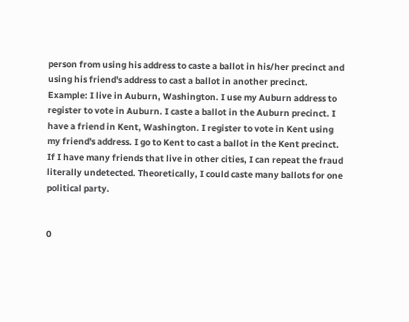person from using his address to caste a ballot in his/her precinct and using his friend's address to cast a ballot in another precinct. Example: I live in Auburn, Washington. I use my Auburn address to register to vote in Auburn. I caste a ballot in the Auburn precinct. I have a friend in Kent, Washington. I register to vote in Kent using my friend's address. I go to Kent to cast a ballot in the Kent precinct. If I have many friends that live in other cities, I can repeat the fraud literally undetected. Theoretically, I could caste many ballots for one political party.


0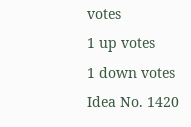votes
1 up votes
1 down votes
Idea No. 1420